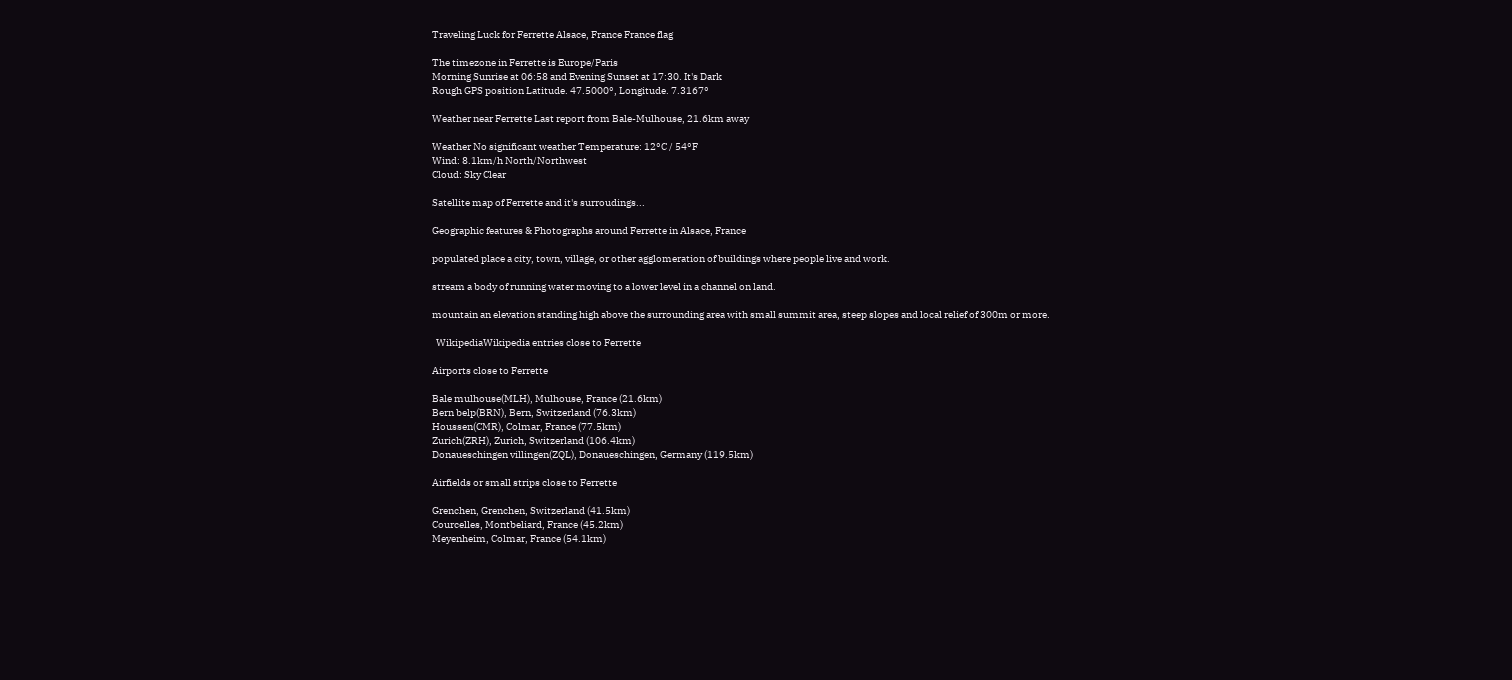Traveling Luck for Ferrette Alsace, France France flag

The timezone in Ferrette is Europe/Paris
Morning Sunrise at 06:58 and Evening Sunset at 17:30. It's Dark
Rough GPS position Latitude. 47.5000°, Longitude. 7.3167°

Weather near Ferrette Last report from Bale-Mulhouse, 21.6km away

Weather No significant weather Temperature: 12°C / 54°F
Wind: 8.1km/h North/Northwest
Cloud: Sky Clear

Satellite map of Ferrette and it's surroudings...

Geographic features & Photographs around Ferrette in Alsace, France

populated place a city, town, village, or other agglomeration of buildings where people live and work.

stream a body of running water moving to a lower level in a channel on land.

mountain an elevation standing high above the surrounding area with small summit area, steep slopes and local relief of 300m or more.

  WikipediaWikipedia entries close to Ferrette

Airports close to Ferrette

Bale mulhouse(MLH), Mulhouse, France (21.6km)
Bern belp(BRN), Bern, Switzerland (76.3km)
Houssen(CMR), Colmar, France (77.5km)
Zurich(ZRH), Zurich, Switzerland (106.4km)
Donaueschingen villingen(ZQL), Donaueschingen, Germany (119.5km)

Airfields or small strips close to Ferrette

Grenchen, Grenchen, Switzerland (41.5km)
Courcelles, Montbeliard, France (45.2km)
Meyenheim, Colmar, France (54.1km)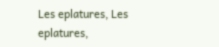Les eplatures, Les eplatures,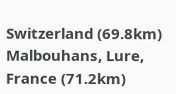Switzerland (69.8km)
Malbouhans, Lure, France (71.2km)